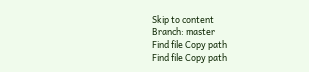Skip to content
Branch: master
Find file Copy path
Find file Copy path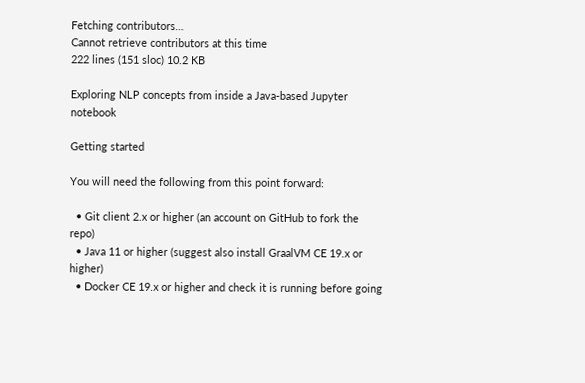Fetching contributors…
Cannot retrieve contributors at this time
222 lines (151 sloc) 10.2 KB

Exploring NLP concepts from inside a Java-based Jupyter notebook

Getting started

You will need the following from this point forward:

  • Git client 2.x or higher (an account on GitHub to fork the repo)
  • Java 11 or higher (suggest also install GraalVM CE 19.x or higher)
  • Docker CE 19.x or higher and check it is running before going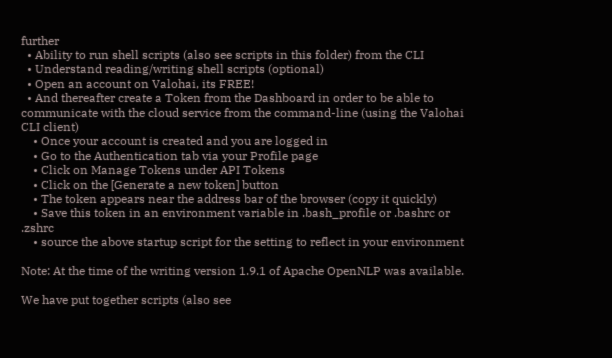further
  • Ability to run shell scripts (also see scripts in this folder) from the CLI
  • Understand reading/writing shell scripts (optional)
  • Open an account on Valohai, its FREE!
  • And thereafter create a Token from the Dashboard in order to be able to communicate with the cloud service from the command-line (using the Valohai CLI client)
    • Once your account is created and you are logged in
    • Go to the Authentication tab via your Profile page
    • Click on Manage Tokens under API Tokens
    • Click on the [Generate a new token] button
    • The token appears near the address bar of the browser (copy it quickly)
    • Save this token in an environment variable in .bash_profile or .bashrc or .zshrc
    • source the above startup script for the setting to reflect in your environment

Note: At the time of the writing version 1.9.1 of Apache OpenNLP was available.

We have put together scripts (also see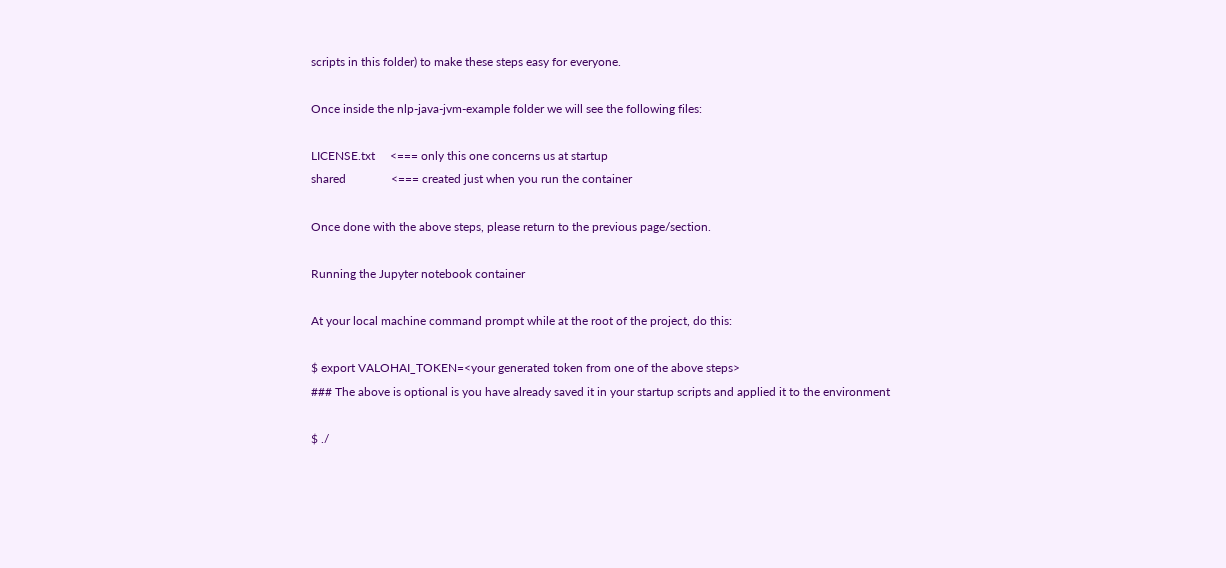scripts in this folder) to make these steps easy for everyone.

Once inside the nlp-java-jvm-example folder we will see the following files:

LICENSE.txt     <=== only this one concerns us at startup
shared               <=== created just when you run the container

Once done with the above steps, please return to the previous page/section.

Running the Jupyter notebook container

At your local machine command prompt while at the root of the project, do this:

$ export VALOHAI_TOKEN=<your generated token from one of the above steps>
### The above is optional is you have already saved it in your startup scripts and applied it to the environment

$ ./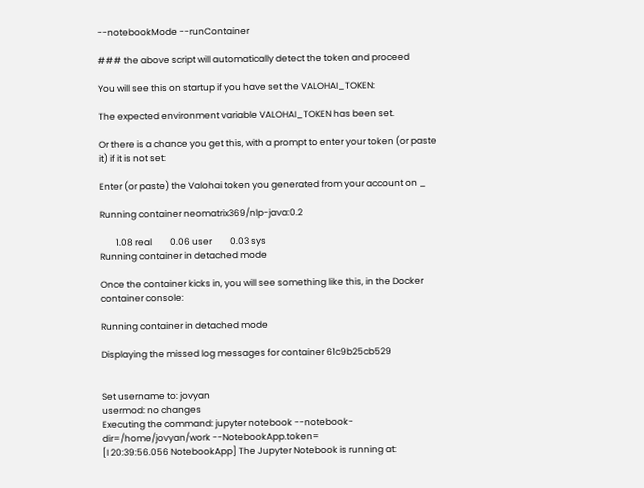--notebookMode --runContainer

### the above script will automatically detect the token and proceed

You will see this on startup if you have set the VALOHAI_TOKEN:

The expected environment variable VALOHAI_TOKEN has been set.

Or there is a chance you get this, with a prompt to enter your token (or paste it) if it is not set:

Enter (or paste) the Valohai token you generated from your account on _

Running container neomatrix369/nlp-java:0.2

        1.08 real         0.06 user         0.03 sys
Running container in detached mode

Once the container kicks in, you will see something like this, in the Docker container console:

Running container in detached mode

Displaying the missed log messages for container 61c9b25cb529


Set username to: jovyan
usermod: no changes
Executing the command: jupyter notebook --notebook-dir=/home/jovyan/work --NotebookApp.token=
[I 20:39:56.056 NotebookApp] The Jupyter Notebook is running at: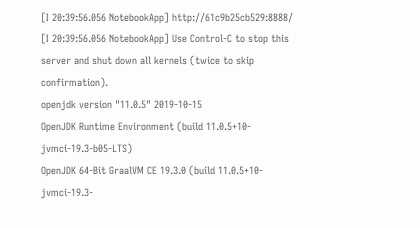[I 20:39:56.056 NotebookApp] http://61c9b25cb529:8888/
[I 20:39:56.056 NotebookApp] Use Control-C to stop this server and shut down all kernels (twice to skip confirmation).
openjdk version "11.0.5" 2019-10-15
OpenJDK Runtime Environment (build 11.0.5+10-jvmci-19.3-b05-LTS)
OpenJDK 64-Bit GraalVM CE 19.3.0 (build 11.0.5+10-jvmci-19.3-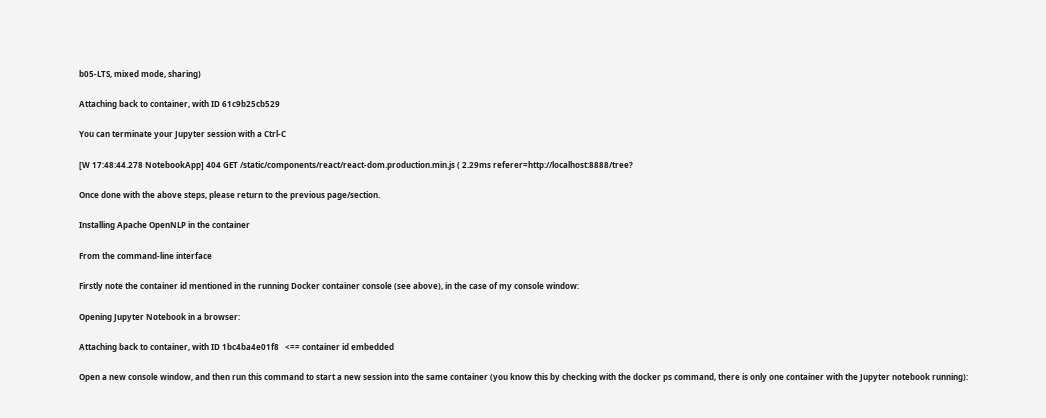b05-LTS, mixed mode, sharing)

Attaching back to container, with ID 61c9b25cb529

You can terminate your Jupyter session with a Ctrl-C

[W 17:48:44.278 NotebookApp] 404 GET /static/components/react/react-dom.production.min.js ( 2.29ms referer=http://localhost:8888/tree?

Once done with the above steps, please return to the previous page/section.

Installing Apache OpenNLP in the container

From the command-line interface

Firstly note the container id mentioned in the running Docker container console (see above), in the case of my console window:

Opening Jupyter Notebook in a browser:

Attaching back to container, with ID 1bc4ba4e01f8   <== container id embedded

Open a new console window, and then run this command to start a new session into the same container (you know this by checking with the docker ps command, there is only one container with the Jupyter notebook running):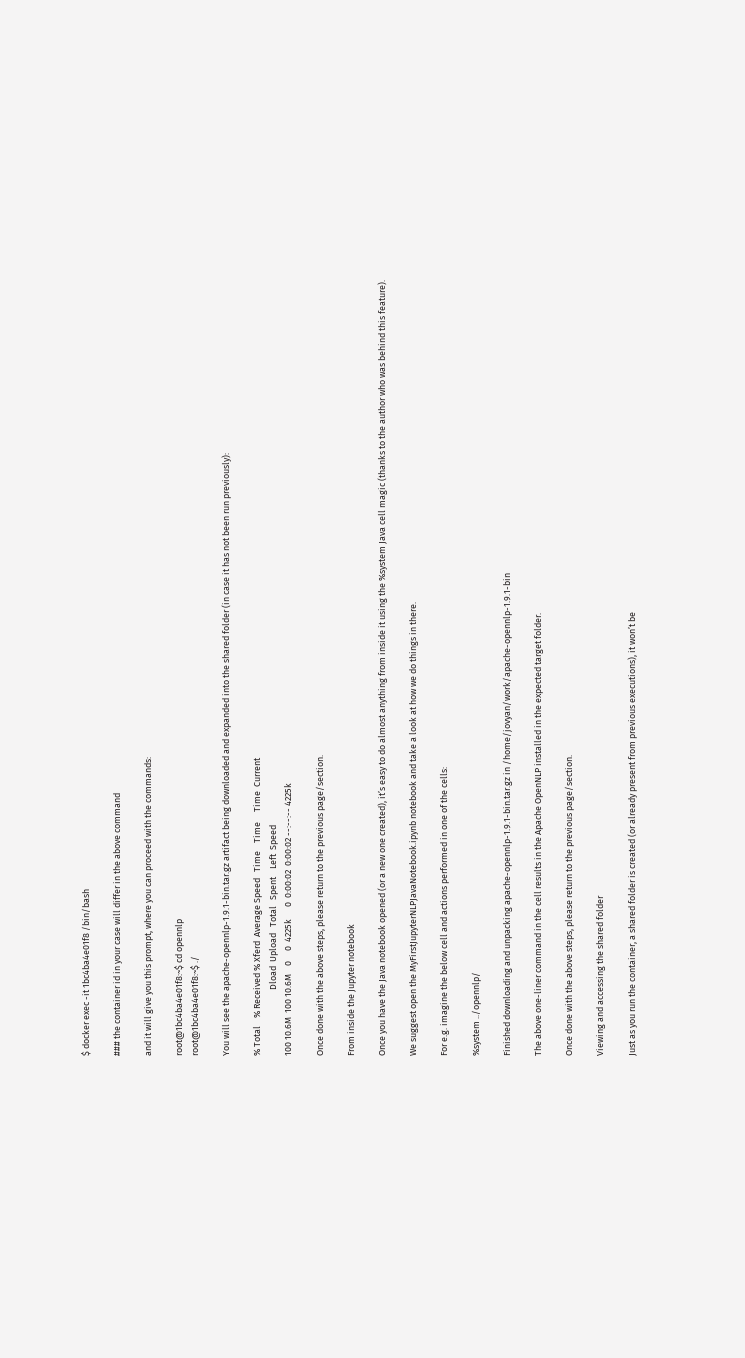$ docker exec -it 1bc4ba4e01f8 /bin/bash

### the container id in your case will differ in the above command

and it will give you this prompt, where you can proceed with the commands:

root@1bc4ba4e01f8:~$ cd opennlp
root@1bc4ba4e01f8:~$ ./

You will see the apache-opennlp-1.9.1-bin.tar.gz artifact being downloaded and expanded into the shared folder (in case it has not been run previously):

% Total    % Received % Xferd  Average Speed   Time    Time     Time  Current
                                 Dload  Upload   Total   Spent    Left  Speed
100 10.6M  100 10.6M    0     0  4225k      0  0:00:02  0:00:02 --:--:-- 4225k

Once done with the above steps, please return to the previous page/section.

From inside the Jupyter notebook

Once you have the Java notebook opened (or a new one created), it’s easy to do almost anything from inside it using the %system Java cell magic (thanks to the author who was behind this feature).

We suggest open the MyFirstJupyterNLPJavaNotebook.ipynb notebook and take a look at how we do things in there.

For e.g. imagine the below cell and actions performed in one of the cells:

%system ../opennlp/

Finished downloading and unpacking apache-opennlp-1.9.1-bin.tar.gz in /home/jovyan/work/apache-opennlp-1.9.1-bin

The above one-liner command in the cell results in the Apache OpenNLP installed in the expected target folder.

Once done with the above steps, please return to the previous page/section.

Viewing and accessing the shared folder

Just as you run the container, a shared folder is created (or already present from previous executions), it won’t be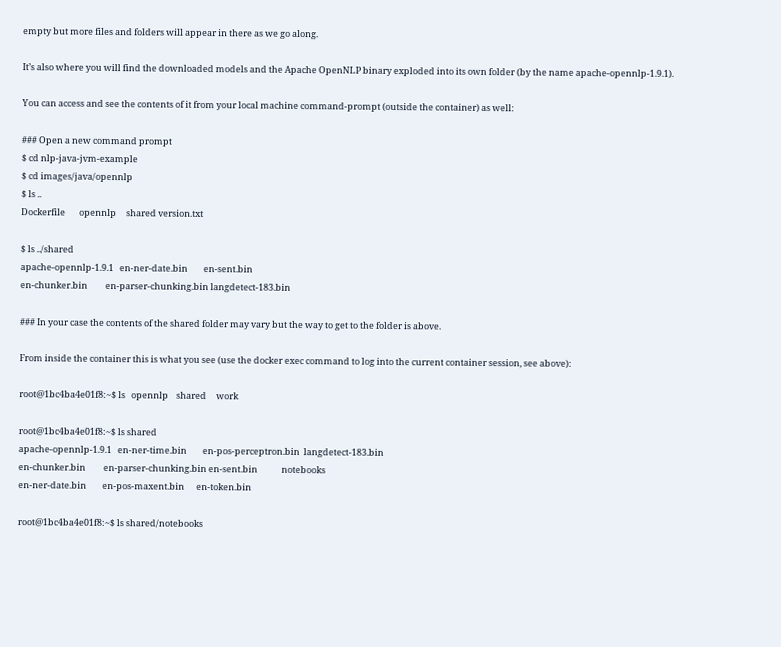empty but more files and folders will appear in there as we go along.

It’s also where you will find the downloaded models and the Apache OpenNLP binary exploded into its own folder (by the name apache-opennlp-1.9.1).

You can access and see the contents of it from your local machine command-prompt (outside the container) as well:

### Open a new command prompt
$ cd nlp-java-jvm-example
$ cd images/java/opennlp
$ ls ..
Dockerfile       opennlp     shared version.txt

$ ls ../shared
apache-opennlp-1.9.1   en-ner-date.bin        en-sent.bin
en-chunker.bin         en-parser-chunking.bin langdetect-183.bin

### In your case the contents of the shared folder may vary but the way to get to the folder is above.

From inside the container this is what you see (use the docker exec command to log into the current container session, see above):

root@1bc4ba4e01f8:~$ ls   opennlp    shared     work

root@1bc4ba4e01f8:~$ ls shared
apache-opennlp-1.9.1   en-ner-time.bin        en-pos-perceptron.bin  langdetect-183.bin
en-chunker.bin         en-parser-chunking.bin en-sent.bin            notebooks
en-ner-date.bin        en-pos-maxent.bin      en-token.bin

root@1bc4ba4e01f8:~$ ls shared/notebooks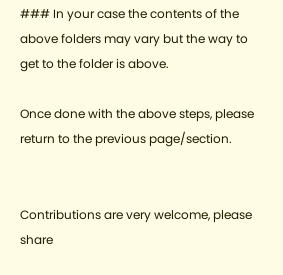### In your case the contents of the above folders may vary but the way to get to the folder is above.

Once done with the above steps, please return to the previous page/section.


Contributions are very welcome, please share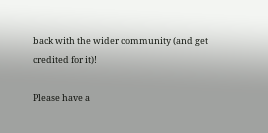back with the wider community (and get credited for it)!

Please have a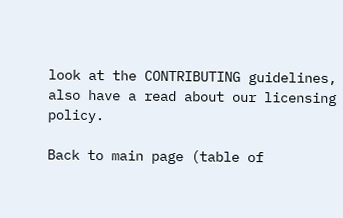look at the CONTRIBUTING guidelines, also have a read about our licensing policy.

Back to main page (table of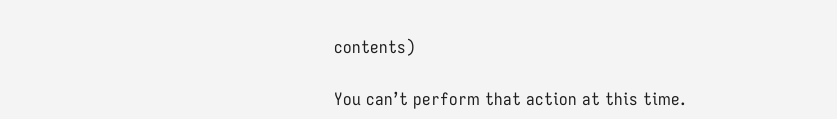contents)

You can’t perform that action at this time.